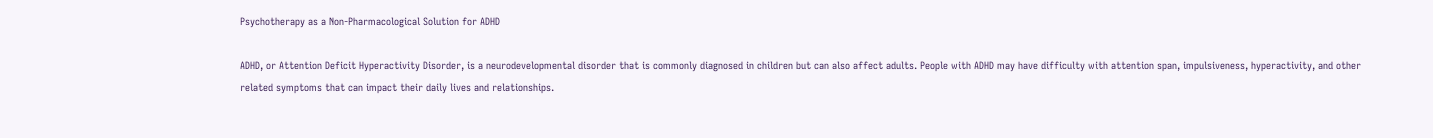Psychotherapy as a Non-Pharmacological Solution for ADHD

ADHD, or Attention Deficit Hyperactivity Disorder, is a neurodevelopmental disorder that is commonly diagnosed in children but can also affect adults. People with ADHD may have difficulty with attention span, impulsiveness, hyperactivity, and other related symptoms that can impact their daily lives and relationships.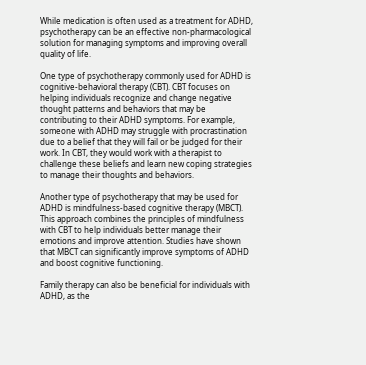While medication is often used as a treatment for ADHD, psychotherapy can be an effective non-pharmacological solution for managing symptoms and improving overall quality of life.

One type of psychotherapy commonly used for ADHD is cognitive-behavioral therapy (CBT). CBT focuses on helping individuals recognize and change negative thought patterns and behaviors that may be contributing to their ADHD symptoms. For example, someone with ADHD may struggle with procrastination due to a belief that they will fail or be judged for their work. In CBT, they would work with a therapist to challenge these beliefs and learn new coping strategies to manage their thoughts and behaviors.

Another type of psychotherapy that may be used for ADHD is mindfulness-based cognitive therapy (MBCT). This approach combines the principles of mindfulness with CBT to help individuals better manage their emotions and improve attention. Studies have shown that MBCT can significantly improve symptoms of ADHD and boost cognitive functioning.

Family therapy can also be beneficial for individuals with ADHD, as the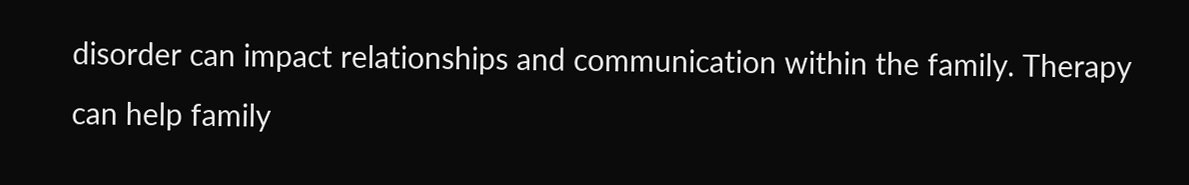disorder can impact relationships and communication within the family. Therapy can help family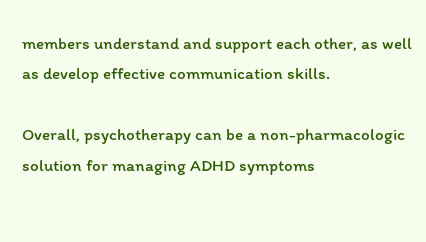members understand and support each other, as well as develop effective communication skills.

Overall, psychotherapy can be a non-pharmacologic solution for managing ADHD symptoms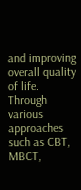and improving overall quality of life. Through various approaches such as CBT, MBCT,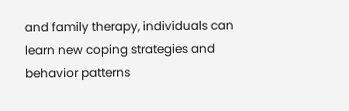and family therapy, individuals can learn new coping strategies and behavior patterns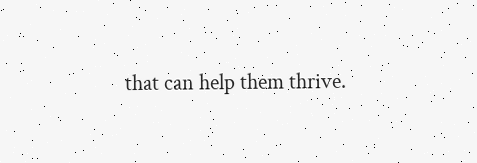that can help them thrive.